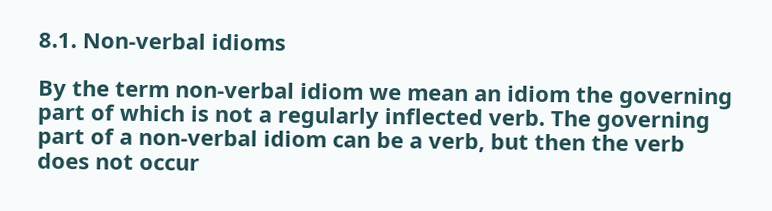8.1. Non-verbal idioms

By the term non-verbal idiom we mean an idiom the governing part of which is not a regularly inflected verb. The governing part of a non-verbal idiom can be a verb, but then the verb does not occur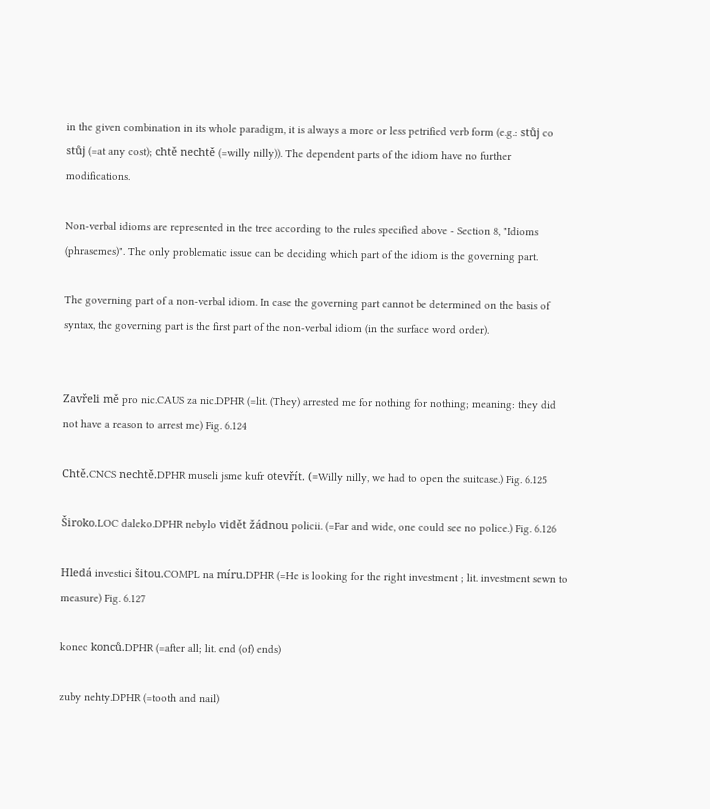in the given combination in its whole paradigm, it is always a more or less petrified verb form (e.g.: stůj co stůj (=at any cost); chtě nechtě (=willy nilly)). The dependent parts of the idiom have no further modifications.

Non-verbal idioms are represented in the tree according to the rules specified above - Section 8, "Idioms (phrasemes)". The only problematic issue can be deciding which part of the idiom is the governing part.

The governing part of a non-verbal idiom. In case the governing part cannot be determined on the basis of syntax, the governing part is the first part of the non-verbal idiom (in the surface word order).


Zavřeli mě pro nic.CAUS za nic.DPHR (=lit. (They) arrested me for nothing for nothing; meaning: they did not have a reason to arrest me) Fig. 6.124

Chtě.CNCS nechtě.DPHR museli jsme kufr otevřít. (=Willy nilly, we had to open the suitcase.) Fig. 6.125

Široko.LOC daleko.DPHR nebylo vidět žádnou policii. (=Far and wide, one could see no police.) Fig. 6.126

Hledá investici šitou.COMPL na míru.DPHR (=He is looking for the right investment ; lit. investment sewn to measure) Fig. 6.127

konec konců.DPHR (=after all; lit. end (of) ends)

zuby nehty.DPHR (=tooth and nail)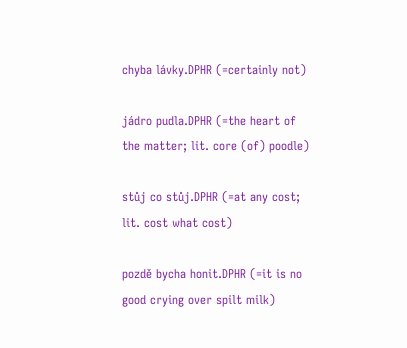chyba lávky.DPHR (=certainly not)

jádro pudla.DPHR (=the heart of the matter; lit. core (of) poodle)

stůj co stůj.DPHR (=at any cost; lit. cost what cost)

pozdě bycha honit.DPHR (=it is no good crying over spilt milk)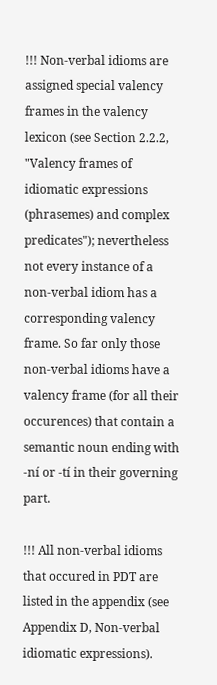!!! Non-verbal idioms are assigned special valency frames in the valency lexicon (see Section 2.2.2, "Valency frames of idiomatic expressions (phrasemes) and complex predicates"); nevertheless not every instance of a non-verbal idiom has a corresponding valency frame. So far only those non-verbal idioms have a valency frame (for all their occurences) that contain a semantic noun ending with -ní or -tí in their governing part.

!!! All non-verbal idioms that occured in PDT are listed in the appendix (see Appendix D, Non-verbal idiomatic expressions).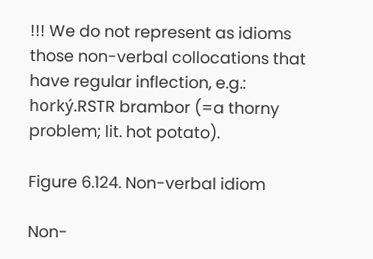!!! We do not represent as idioms those non-verbal collocations that have regular inflection, e.g.: horký.RSTR brambor (=a thorny problem; lit. hot potato).

Figure 6.124. Non-verbal idiom

Non-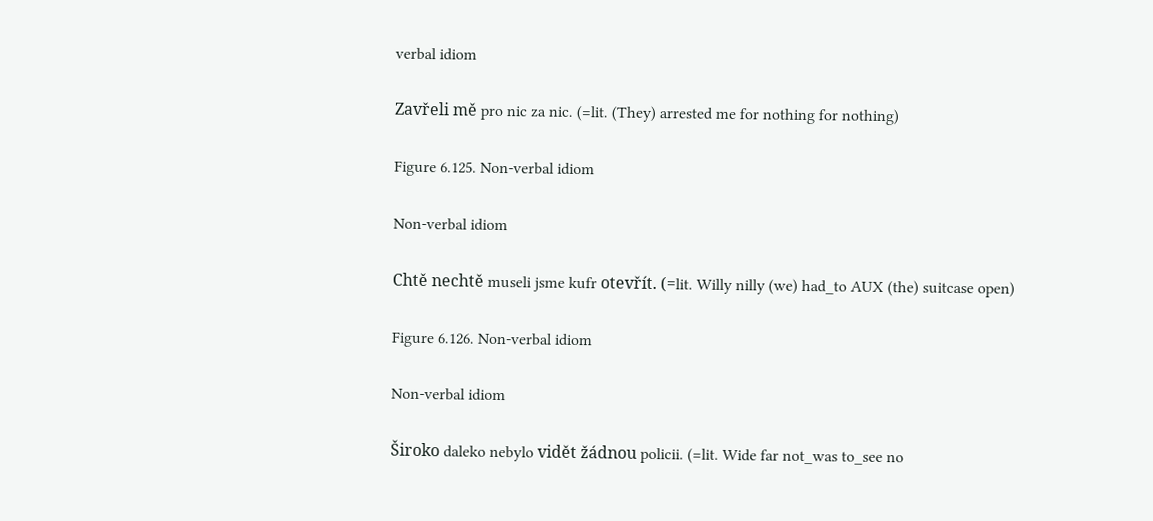verbal idiom

Zavřeli mě pro nic za nic. (=lit. (They) arrested me for nothing for nothing)

Figure 6.125. Non-verbal idiom

Non-verbal idiom

Chtě nechtě museli jsme kufr otevřít. (=lit. Willy nilly (we) had_to AUX (the) suitcase open)

Figure 6.126. Non-verbal idiom

Non-verbal idiom

Široko daleko nebylo vidět žádnou policii. (=lit. Wide far not_was to_see no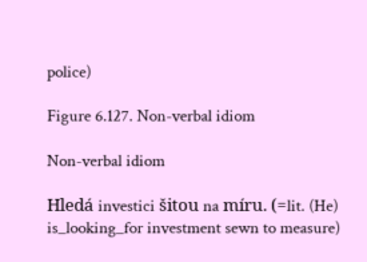police)

Figure 6.127. Non-verbal idiom

Non-verbal idiom

Hledá investici šitou na míru. (=lit. (He) is_looking_for investment sewn to measure)